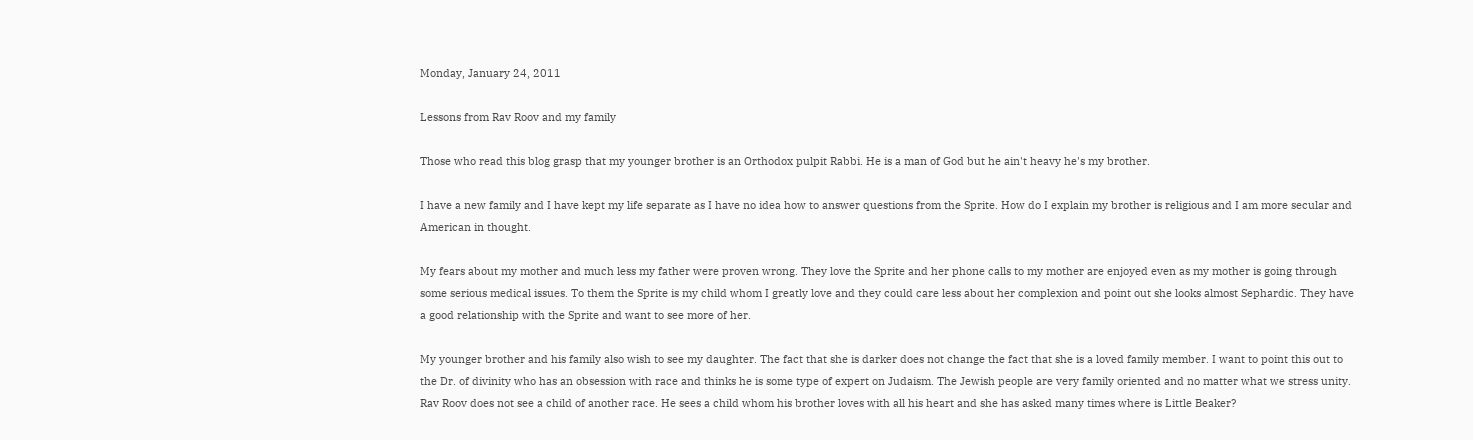Monday, January 24, 2011

Lessons from Rav Roov and my family

Those who read this blog grasp that my younger brother is an Orthodox pulpit Rabbi. He is a man of God but he ain't heavy he's my brother.

I have a new family and I have kept my life separate as I have no idea how to answer questions from the Sprite. How do I explain my brother is religious and I am more secular and American in thought.

My fears about my mother and much less my father were proven wrong. They love the Sprite and her phone calls to my mother are enjoyed even as my mother is going through some serious medical issues. To them the Sprite is my child whom I greatly love and they could care less about her complexion and point out she looks almost Sephardic. They have a good relationship with the Sprite and want to see more of her.

My younger brother and his family also wish to see my daughter. The fact that she is darker does not change the fact that she is a loved family member. I want to point this out to the Dr. of divinity who has an obsession with race and thinks he is some type of expert on Judaism. The Jewish people are very family oriented and no matter what we stress unity. Rav Roov does not see a child of another race. He sees a child whom his brother loves with all his heart and she has asked many times where is Little Beaker?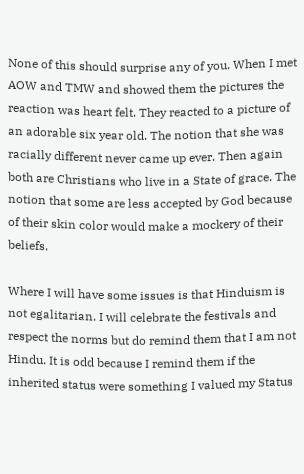None of this should surprise any of you. When I met AOW and TMW and showed them the pictures the reaction was heart felt. They reacted to a picture of an adorable six year old. The notion that she was racially different never came up ever. Then again both are Christians who live in a State of grace. The notion that some are less accepted by God because of their skin color would make a mockery of their beliefs.

Where I will have some issues is that Hinduism is not egalitarian. I will celebrate the festivals and respect the norms but do remind them that I am not Hindu. It is odd because I remind them if the inherited status were something I valued my Status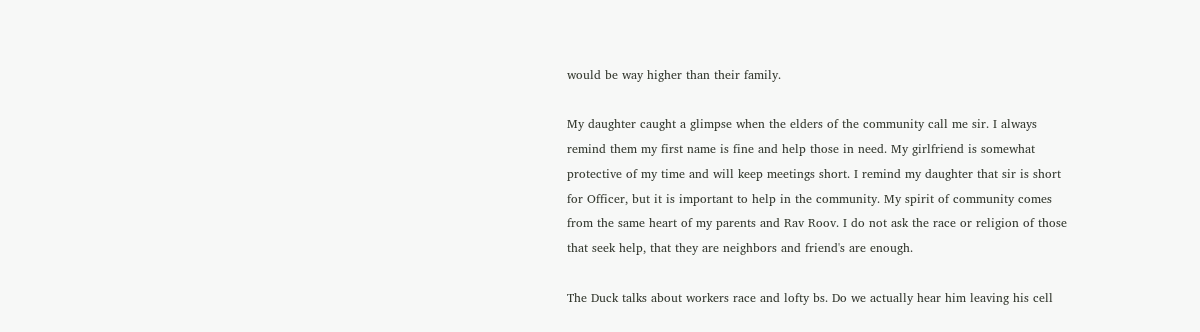would be way higher than their family.

My daughter caught a glimpse when the elders of the community call me sir. I always
remind them my first name is fine and help those in need. My girlfriend is somewhat protective of my time and will keep meetings short. I remind my daughter that sir is short for Officer, but it is important to help in the community. My spirit of community comes from the same heart of my parents and Rav Roov. I do not ask the race or religion of those that seek help, that they are neighbors and friend's are enough.

The Duck talks about workers race and lofty bs. Do we actually hear him leaving his cell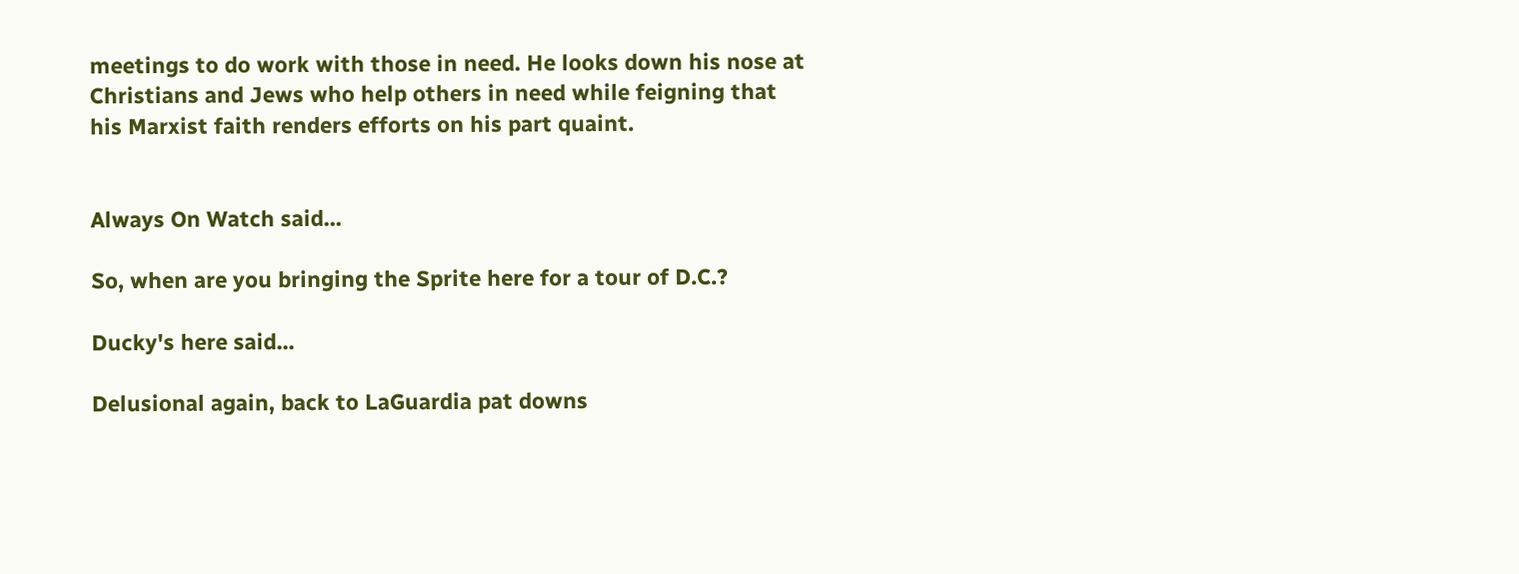meetings to do work with those in need. He looks down his nose at Christians and Jews who help others in need while feigning that his Marxist faith renders efforts on his part quaint.


Always On Watch said...

So, when are you bringing the Sprite here for a tour of D.C.?

Ducky's here said...

Delusional again, back to LaGuardia pat downs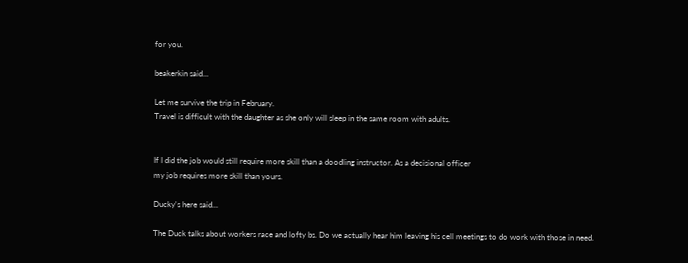for you.

beakerkin said...

Let me survive the trip in February.
Travel is difficult with the daughter as she only will sleep in the same room with adults.


If I did the job would still require more skill than a doodling instructor. As a decisional officer
my job requires more skill than yours.

Ducky's here said...

The Duck talks about workers race and lofty bs. Do we actually hear him leaving his cell meetings to do work with those in need.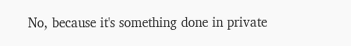No, because it's something done in private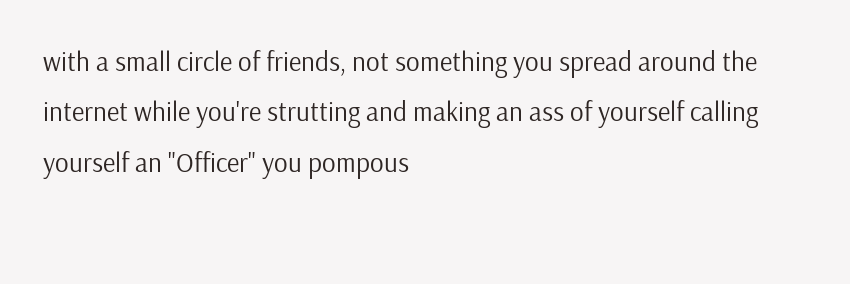with a small circle of friends, not something you spread around the internet while you're strutting and making an ass of yourself calling yourself an "Officer" you pompous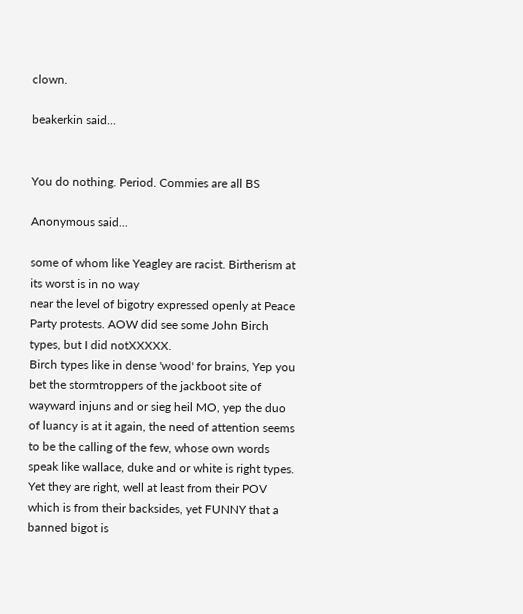clown.

beakerkin said...


You do nothing. Period. Commies are all BS

Anonymous said...

some of whom like Yeagley are racist. Birtherism at its worst is in no way
near the level of bigotry expressed openly at Peace Party protests. AOW did see some John Birch types, but I did notXXXXX.
Birch types like in dense 'wood' for brains, Yep you bet the stormtroppers of the jackboot site of wayward injuns and or sieg heil MO, yep the duo of luancy is at it again, the need of attention seems to be the calling of the few, whose own words speak like wallace, duke and or white is right types. Yet they are right, well at least from their POV which is from their backsides, yet FUNNY that a banned bigot is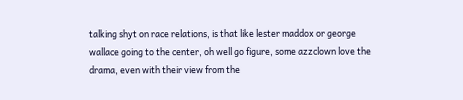talking shyt on race relations, is that like lester maddox or george wallace going to the center, oh well go figure, some azzclown love the drama, even with their view from the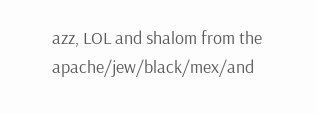azz, LOL and shalom from the apache/jew/black/mex/and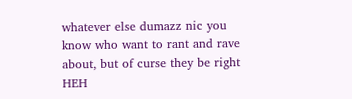whatever else dumazz nic you know who want to rant and rave about, but of curse they be right HEH